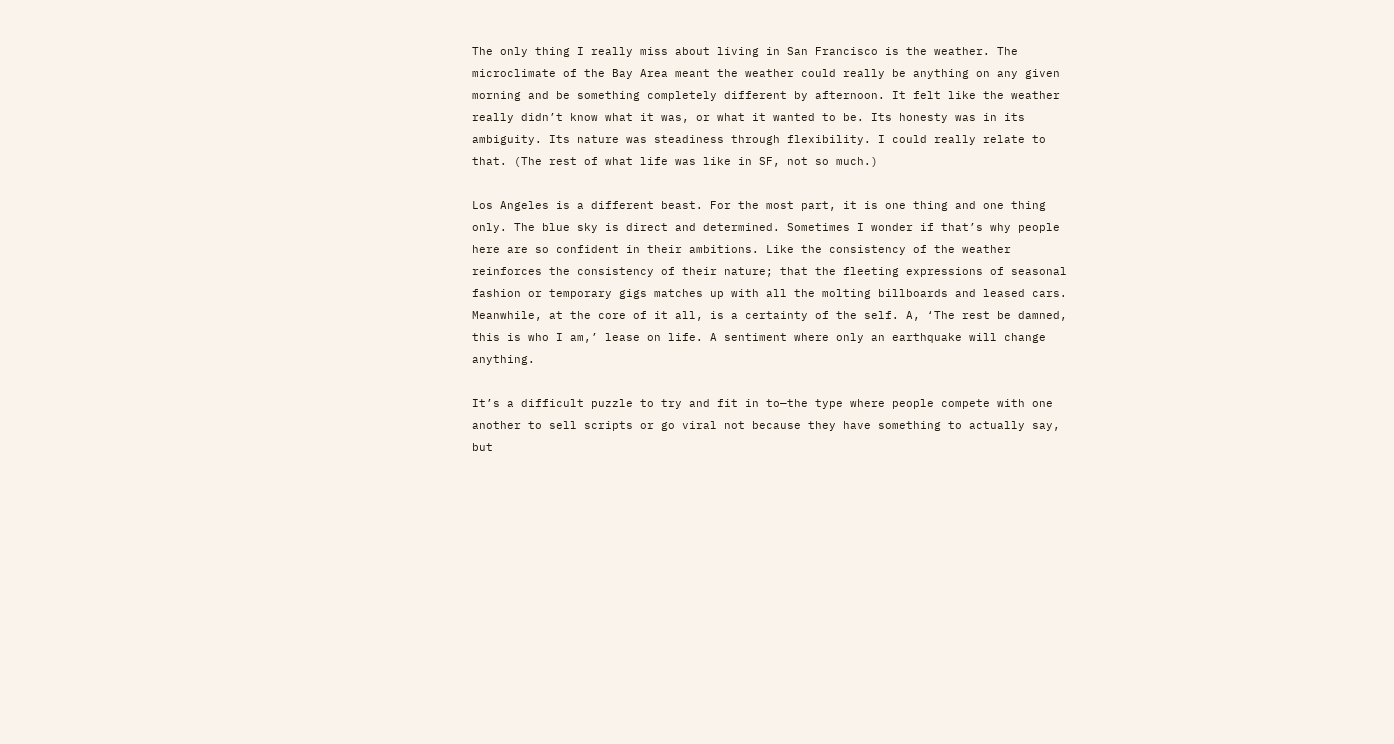The only thing I really miss about living in San Francisco is the weather. The microclimate of the Bay Area meant the weather could really be anything on any given morning and be something completely different by afternoon. It felt like the weather really didn’t know what it was, or what it wanted to be. Its honesty was in its ambiguity. Its nature was steadiness through flexibility. I could really relate to that. (The rest of what life was like in SF, not so much.)

Los Angeles is a different beast. For the most part, it is one thing and one thing only. The blue sky is direct and determined. Sometimes I wonder if that’s why people here are so confident in their ambitions. Like the consistency of the weather reinforces the consistency of their nature; that the fleeting expressions of seasonal fashion or temporary gigs matches up with all the molting billboards and leased cars. Meanwhile, at the core of it all, is a certainty of the self. A, ‘The rest be damned, this is who I am,’ lease on life. A sentiment where only an earthquake will change anything.

It’s a difficult puzzle to try and fit in to—the type where people compete with one another to sell scripts or go viral not because they have something to actually say, but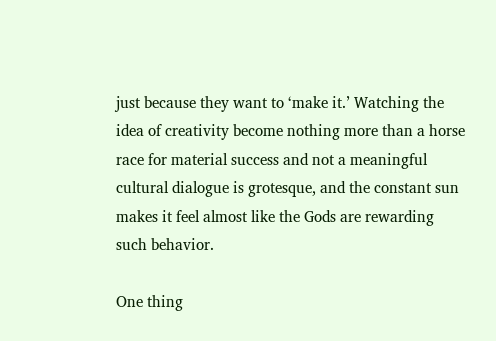just because they want to ‘make it.’ Watching the idea of creativity become nothing more than a horse race for material success and not a meaningful cultural dialogue is grotesque, and the constant sun makes it feel almost like the Gods are rewarding such behavior.

One thing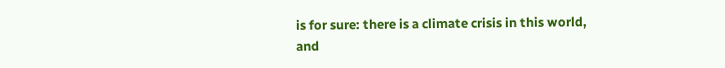is for sure: there is a climate crisis in this world, and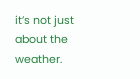it’s not just about the weather.